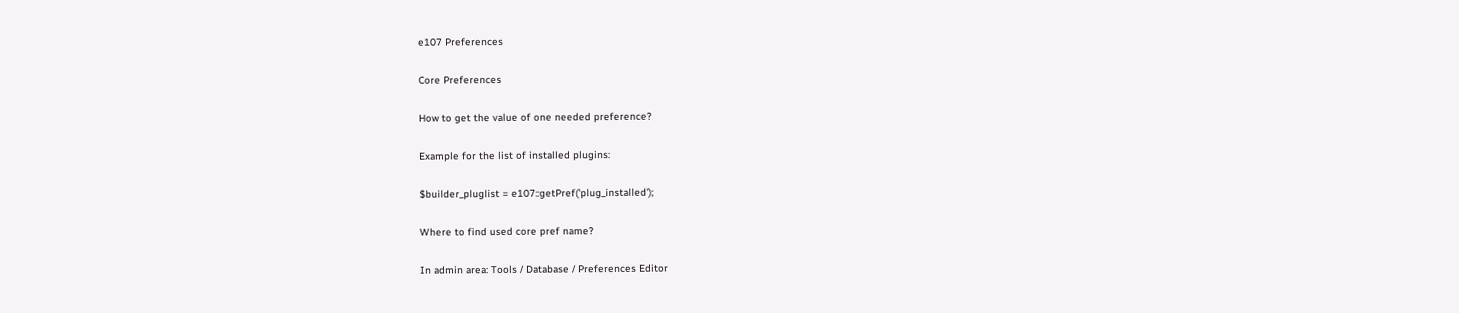e107 Preferences

Core Preferences

How to get the value of one needed preference?

Example for the list of installed plugins:

$builder_pluglist = e107::getPref('plug_installed');

Where to find used core pref name?

In admin area: Tools / Database / Preferences Editor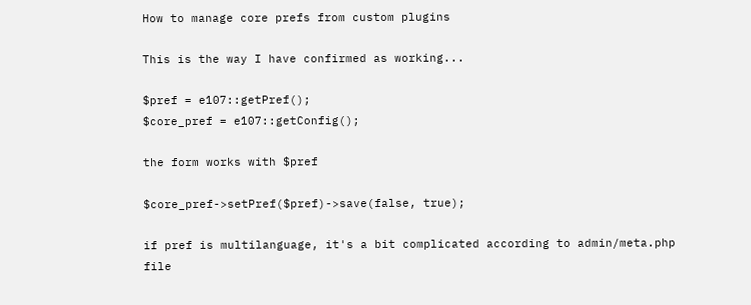How to manage core prefs from custom plugins

This is the way I have confirmed as working...

$pref = e107::getPref();
$core_pref = e107::getConfig();

the form works with $pref

$core_pref->setPref($pref)->save(false, true);

if pref is multilanguage, it's a bit complicated according to admin/meta.php file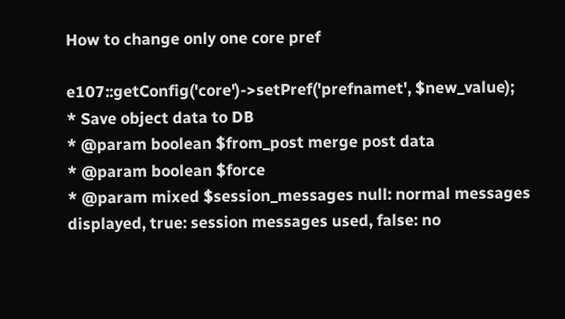How to change only one core pref

e107::getConfig('core')->setPref('prefnamet', $new_value);
* Save object data to DB
* @param boolean $from_post merge post data
* @param boolean $force
* @param mixed $session_messages null: normal messages displayed, true: session messages used, false: no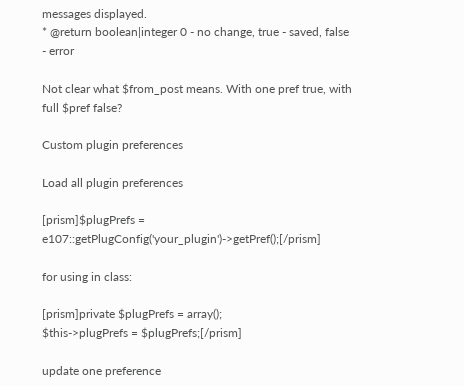messages displayed.
* @return boolean|integer 0 - no change, true - saved, false - error

Not clear what $from_post means. With one pref true, with full $pref false?

Custom plugin preferences

Load all plugin preferences

[prism]$plugPrefs = e107::getPlugConfig('your_plugin')->getPref();[/prism]

for using in class:

[prism]private $plugPrefs = array();
$this->plugPrefs = $plugPrefs;[/prism]

update one preference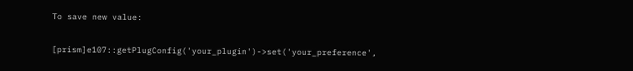To save new value:

[prism]e107::getPlugConfig('your_plugin')->set('your_preference',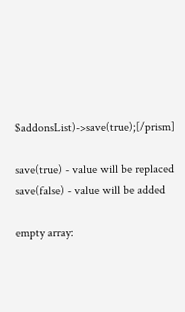$addonsList)->save(true);[/prism]

save(true) - value will be replaced
save(false) - value will be added

empty array: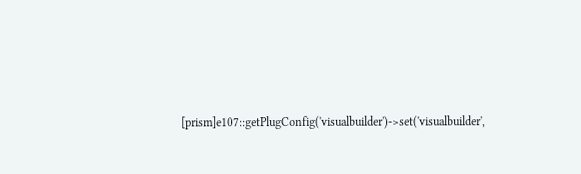[prism]e107::getPlugConfig('visualbuilder')->set('visualbuilder',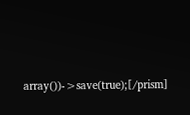array())->save(true);[/prism]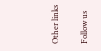Other links

Follow us